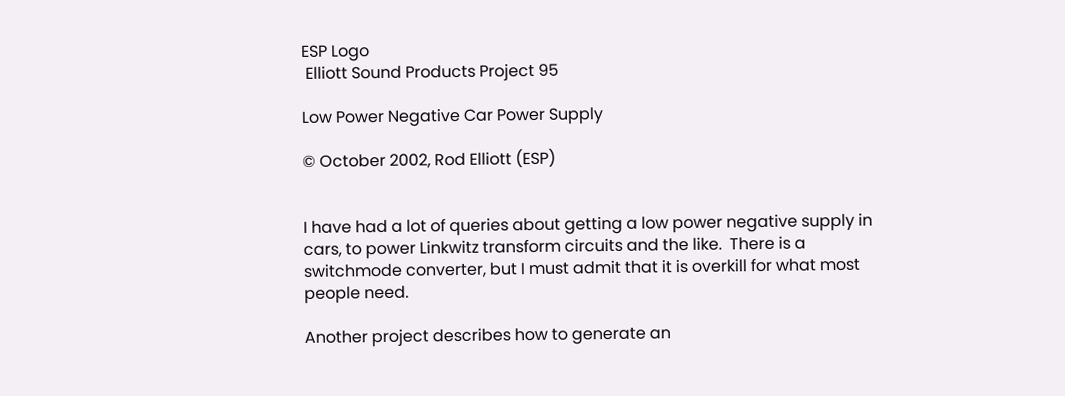ESP Logo
 Elliott Sound Products Project 95

Low Power Negative Car Power Supply

© October 2002, Rod Elliott (ESP)


I have had a lot of queries about getting a low power negative supply in cars, to power Linkwitz transform circuits and the like.  There is a switchmode converter, but I must admit that it is overkill for what most people need.

Another project describes how to generate an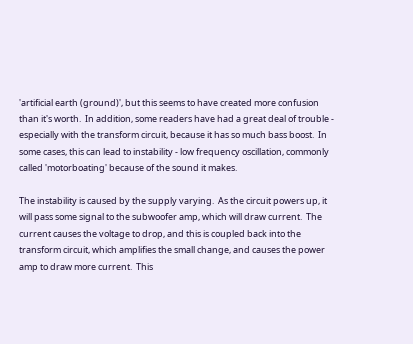'artificial earth (ground)', but this seems to have created more confusion than it's worth.  In addition, some readers have had a great deal of trouble - especially with the transform circuit, because it has so much bass boost.  In some cases, this can lead to instability - low frequency oscillation, commonly called 'motorboating' because of the sound it makes.

The instability is caused by the supply varying.  As the circuit powers up, it will pass some signal to the subwoofer amp, which will draw current.  The current causes the voltage to drop, and this is coupled back into the transform circuit, which amplifies the small change, and causes the power amp to draw more current.  This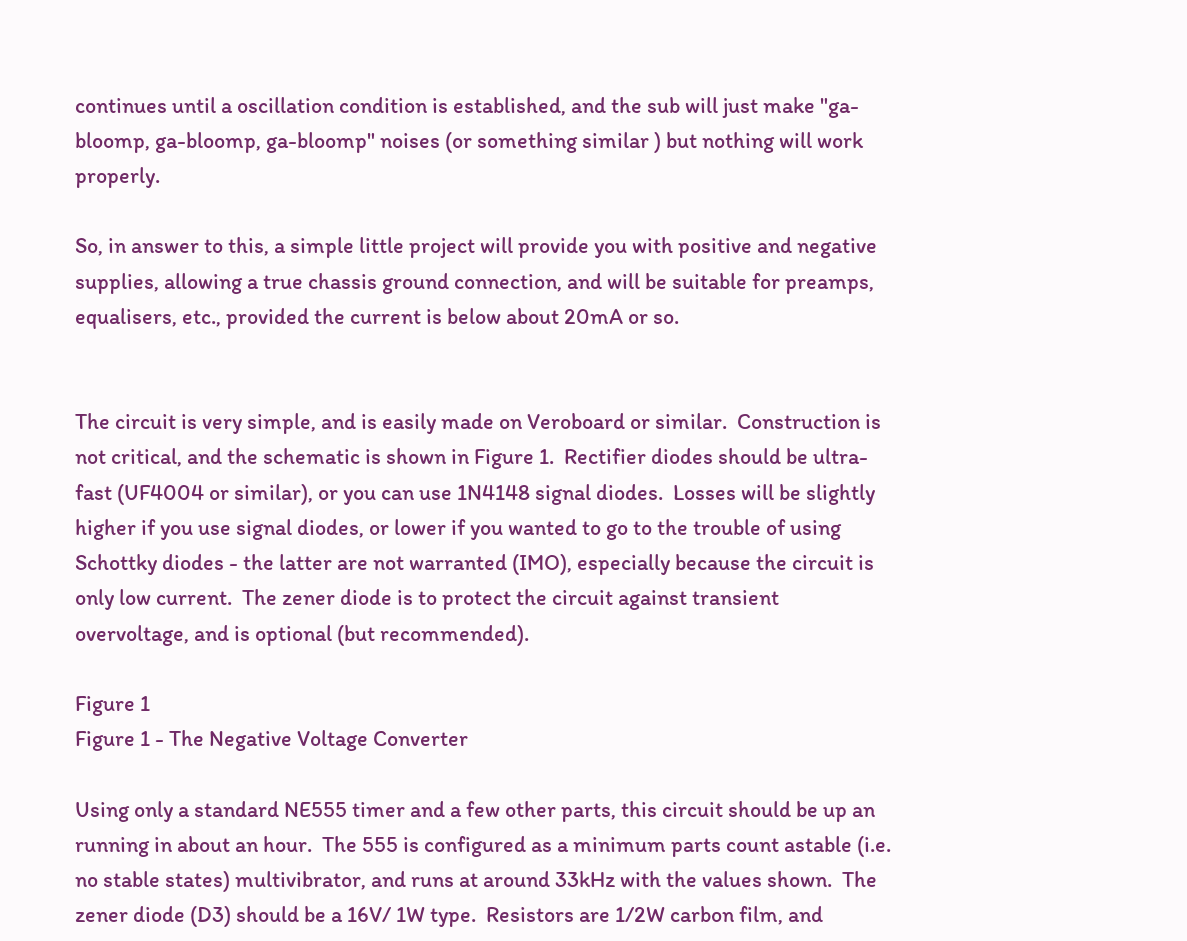continues until a oscillation condition is established, and the sub will just make "ga-bloomp, ga-bloomp, ga-bloomp" noises (or something similar ) but nothing will work properly.

So, in answer to this, a simple little project will provide you with positive and negative supplies, allowing a true chassis ground connection, and will be suitable for preamps, equalisers, etc., provided the current is below about 20mA or so.


The circuit is very simple, and is easily made on Veroboard or similar.  Construction is not critical, and the schematic is shown in Figure 1.  Rectifier diodes should be ultra-fast (UF4004 or similar), or you can use 1N4148 signal diodes.  Losses will be slightly higher if you use signal diodes, or lower if you wanted to go to the trouble of using Schottky diodes - the latter are not warranted (IMO), especially because the circuit is only low current.  The zener diode is to protect the circuit against transient overvoltage, and is optional (but recommended).

Figure 1
Figure 1 - The Negative Voltage Converter

Using only a standard NE555 timer and a few other parts, this circuit should be up an running in about an hour.  The 555 is configured as a minimum parts count astable (i.e. no stable states) multivibrator, and runs at around 33kHz with the values shown.  The zener diode (D3) should be a 16V/ 1W type.  Resistors are 1/2W carbon film, and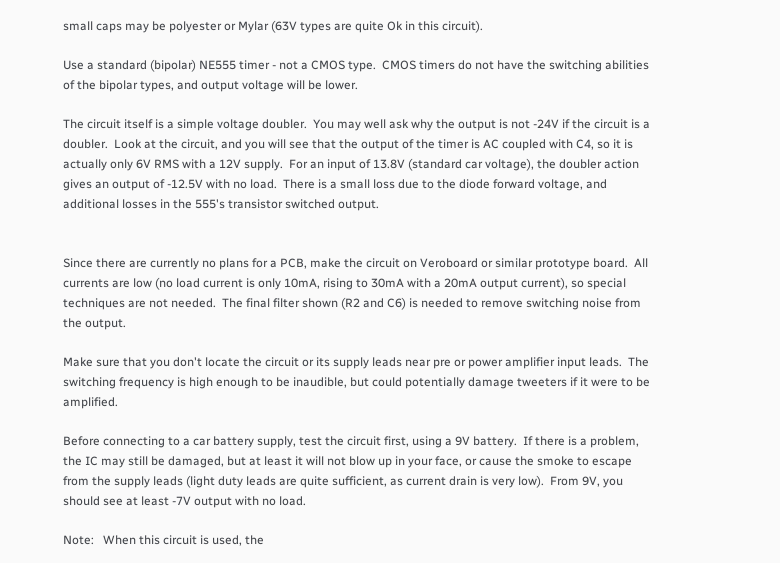small caps may be polyester or Mylar (63V types are quite Ok in this circuit).

Use a standard (bipolar) NE555 timer - not a CMOS type.  CMOS timers do not have the switching abilities of the bipolar types, and output voltage will be lower.

The circuit itself is a simple voltage doubler.  You may well ask why the output is not -24V if the circuit is a doubler.  Look at the circuit, and you will see that the output of the timer is AC coupled with C4, so it is actually only 6V RMS with a 12V supply.  For an input of 13.8V (standard car voltage), the doubler action gives an output of -12.5V with no load.  There is a small loss due to the diode forward voltage, and additional losses in the 555's transistor switched output.


Since there are currently no plans for a PCB, make the circuit on Veroboard or similar prototype board.  All currents are low (no load current is only 10mA, rising to 30mA with a 20mA output current), so special techniques are not needed.  The final filter shown (R2 and C6) is needed to remove switching noise from the output.

Make sure that you don't locate the circuit or its supply leads near pre or power amplifier input leads.  The switching frequency is high enough to be inaudible, but could potentially damage tweeters if it were to be amplified.

Before connecting to a car battery supply, test the circuit first, using a 9V battery.  If there is a problem, the IC may still be damaged, but at least it will not blow up in your face, or cause the smoke to escape from the supply leads (light duty leads are quite sufficient, as current drain is very low).  From 9V, you should see at least -7V output with no load.

Note:   When this circuit is used, the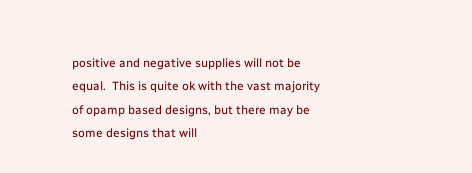positive and negative supplies will not be equal.  This is quite ok with the vast majority of opamp based designs, but there may be some designs that will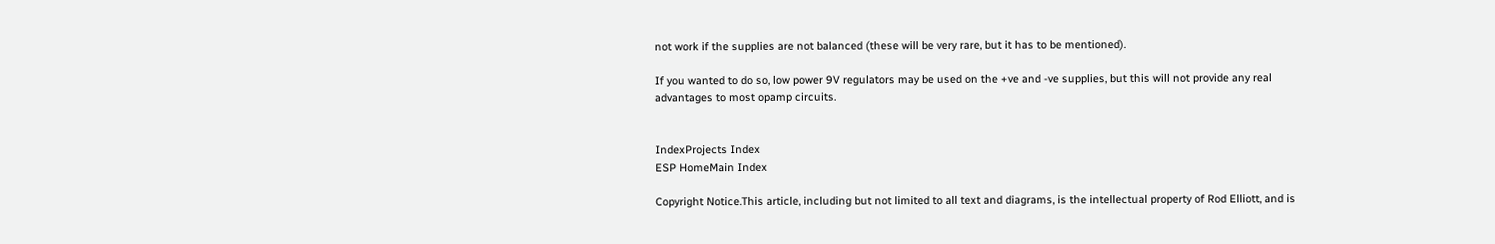not work if the supplies are not balanced (these will be very rare, but it has to be mentioned).

If you wanted to do so, low power 9V regulators may be used on the +ve and -ve supplies, but this will not provide any real advantages to most opamp circuits.


IndexProjects Index
ESP HomeMain Index

Copyright Notice.This article, including but not limited to all text and diagrams, is the intellectual property of Rod Elliott, and is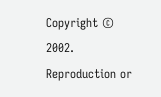Copyright © 2002.  Reproduction or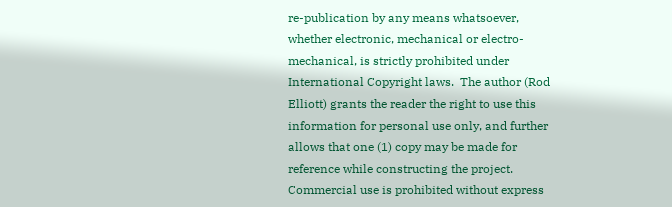re-publication by any means whatsoever, whether electronic, mechanical or electro- mechanical, is strictly prohibited under International Copyright laws.  The author (Rod Elliott) grants the reader the right to use this information for personal use only, and further allows that one (1) copy may be made for reference while constructing the project.  Commercial use is prohibited without express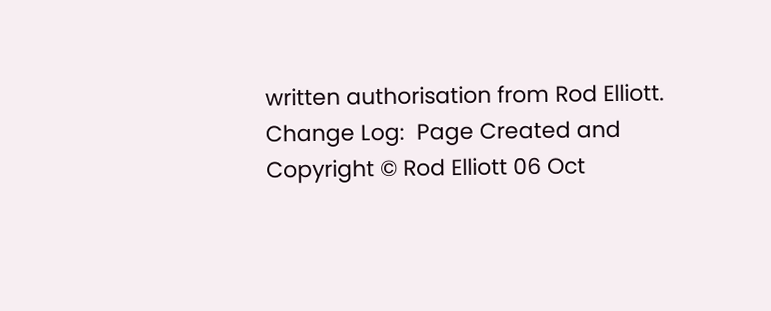written authorisation from Rod Elliott.
Change Log:  Page Created and Copyright © Rod Elliott 06 Oct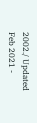2002./ Updated Feb 2021 -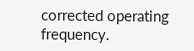corrected operating frequency.